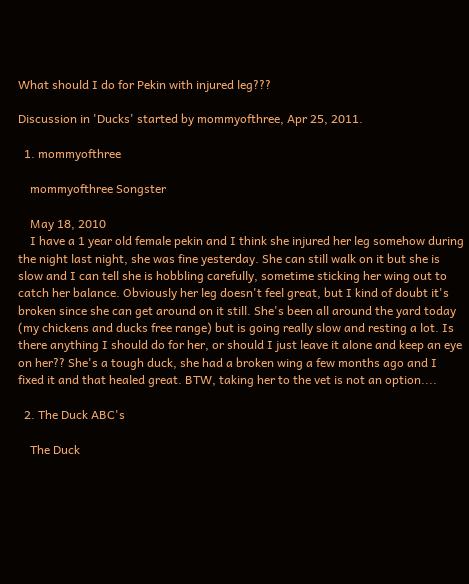What should I do for Pekin with injured leg???

Discussion in 'Ducks' started by mommyofthree, Apr 25, 2011.

  1. mommyofthree

    mommyofthree Songster

    May 18, 2010
    I have a 1 year old female pekin and I think she injured her leg somehow during the night last night, she was fine yesterday. She can still walk on it but she is slow and I can tell she is hobbling carefully, sometime sticking her wing out to catch her balance. Obviously her leg doesn't feel great, but I kind of doubt it's broken since she can get around on it still. She's been all around the yard today (my chickens and ducks free range) but is going really slow and resting a lot. Is there anything I should do for her, or should I just leave it alone and keep an eye on her?? She's a tough duck, she had a broken wing a few months ago and I fixed it and that healed great. BTW, taking her to the vet is not an option....

  2. The Duck ABC's

    The Duck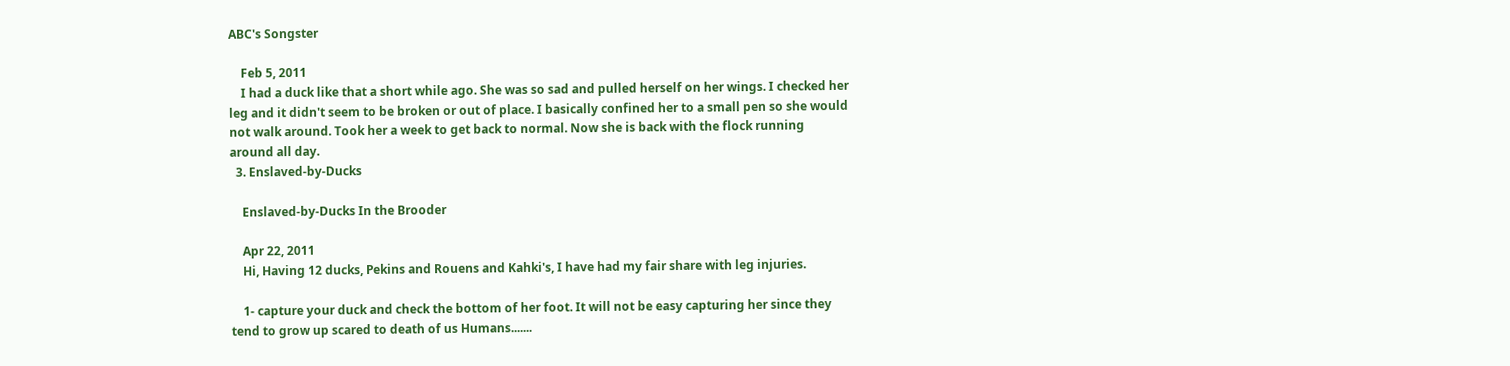ABC's Songster

    Feb 5, 2011
    I had a duck like that a short while ago. She was so sad and pulled herself on her wings. I checked her leg and it didn't seem to be broken or out of place. I basically confined her to a small pen so she would not walk around. Took her a week to get back to normal. Now she is back with the flock running around all day.
  3. Enslaved-by-Ducks

    Enslaved-by-Ducks In the Brooder

    Apr 22, 2011
    Hi, Having 12 ducks, Pekins and Rouens and Kahki's, I have had my fair share with leg injuries.

    1- capture your duck and check the bottom of her foot. It will not be easy capturing her since they tend to grow up scared to death of us Humans.......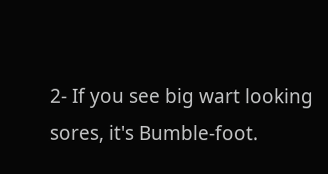2- If you see big wart looking sores, it's Bumble-foot.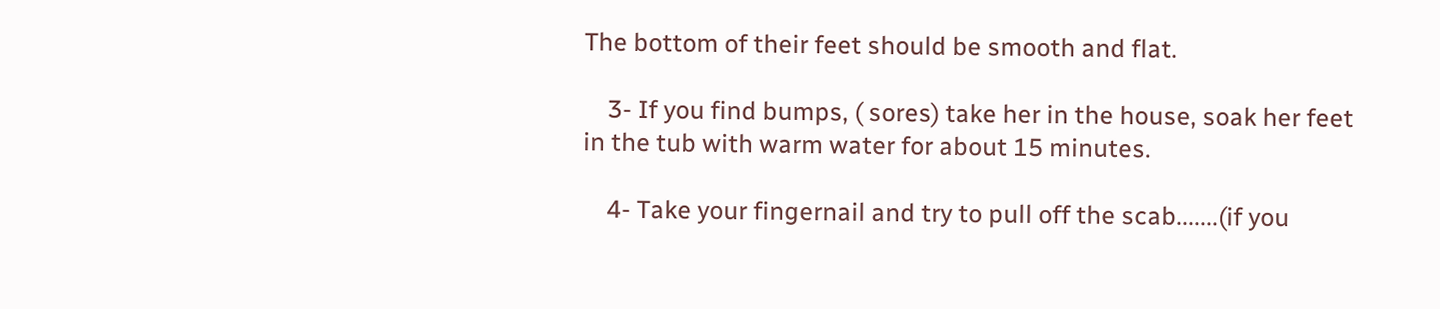The bottom of their feet should be smooth and flat.

    3- If you find bumps, ( sores) take her in the house, soak her feet in the tub with warm water for about 15 minutes.

    4- Take your fingernail and try to pull off the scab.......(if you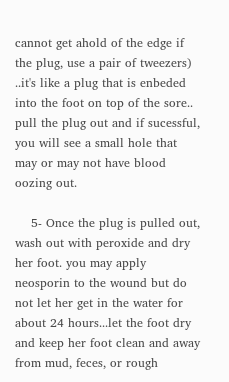cannot get ahold of the edge if the plug, use a pair of tweezers) ..it's like a plug that is enbeded into the foot on top of the sore.. pull the plug out and if sucessful, you will see a small hole that may or may not have blood oozing out.

    5- Once the plug is pulled out, wash out with peroxide and dry her foot. you may apply neosporin to the wound but do not let her get in the water for about 24 hours...let the foot dry and keep her foot clean and away from mud, feces, or rough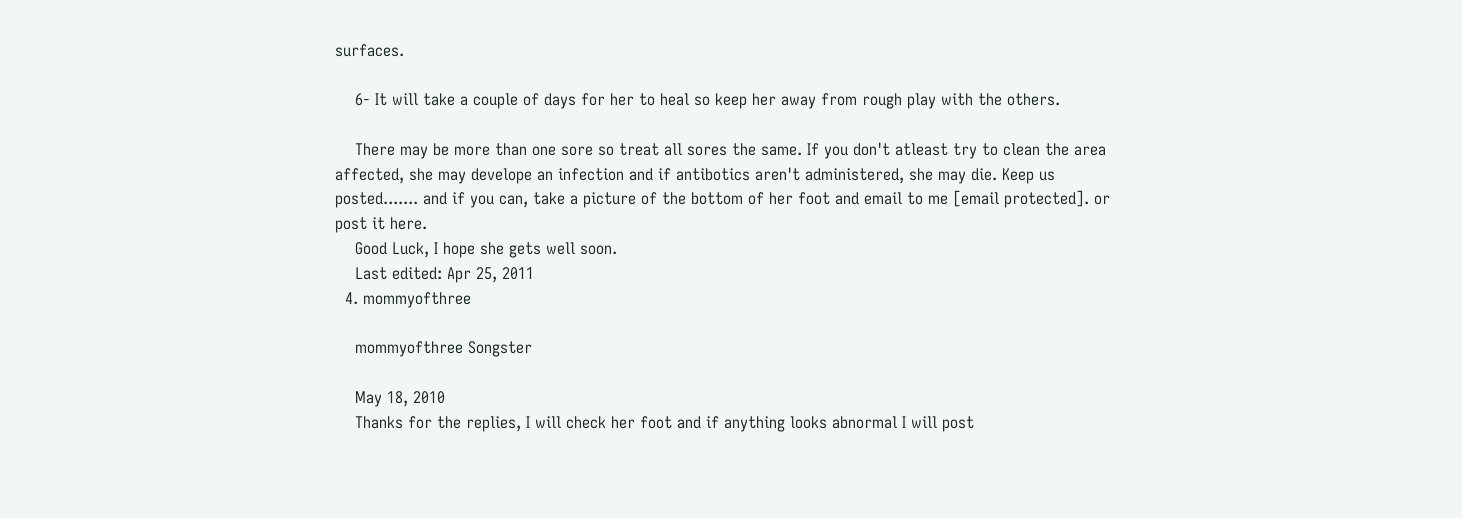surfaces.

    6- It will take a couple of days for her to heal so keep her away from rough play with the others.

    There may be more than one sore so treat all sores the same. If you don't atleast try to clean the area affected, she may develope an infection and if antibotics aren't administered, she may die. Keep us posted....... and if you can, take a picture of the bottom of her foot and email to me [email protected]. or post it here.
    Good Luck, I hope she gets well soon.
    Last edited: Apr 25, 2011
  4. mommyofthree

    mommyofthree Songster

    May 18, 2010
    Thanks for the replies, I will check her foot and if anything looks abnormal I will post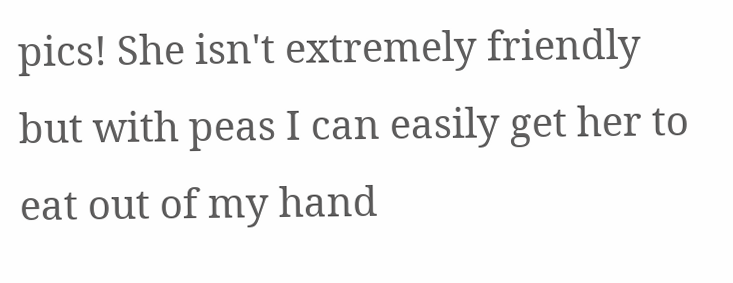pics! She isn't extremely friendly but with peas I can easily get her to eat out of my hand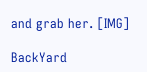and grab her. [IMG]

BackYard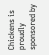Chickens is proudly sponsored by